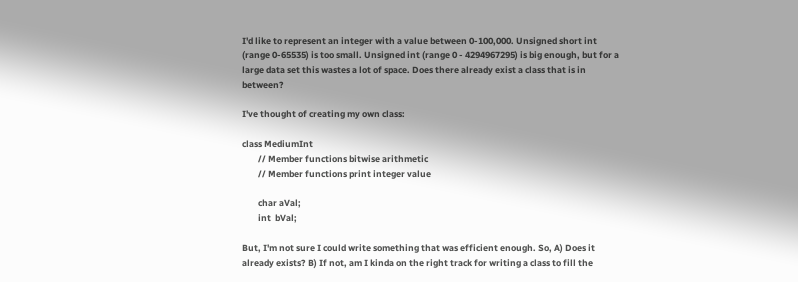I'd like to represent an integer with a value between 0-100,000. Unsigned short int (range 0-65535) is too small. Unsigned int (range 0 - 4294967295) is big enough, but for a large data set this wastes a lot of space. Does there already exist a class that is in between?

I've thought of creating my own class:

class MediumInt
        // Member functions bitwise arithmetic
        // Member functions print integer value

        char aVal;
        int  bVal;

But, I'm not sure I could write something that was efficient enough. So, A) Does it already exists? B) If not, am I kinda on the right track for writing a class to fill the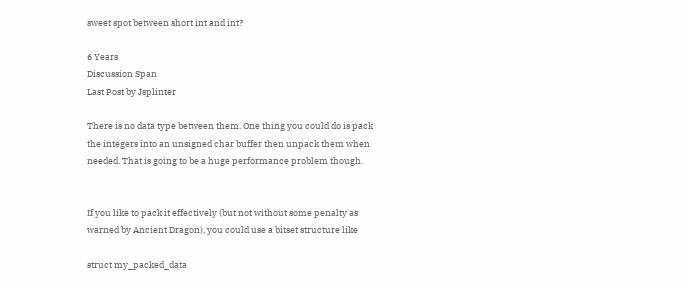sweet spot between short int and int?

6 Years
Discussion Span
Last Post by Jsplinter

There is no data type between them. One thing you could do is pack the integers into an unsigned char buffer then unpack them when needed. That is going to be a huge performance problem though.


If you like to pack it effectively (but not without some penalty as warned by Ancient Dragon), you could use a bitset structure like

struct my_packed_data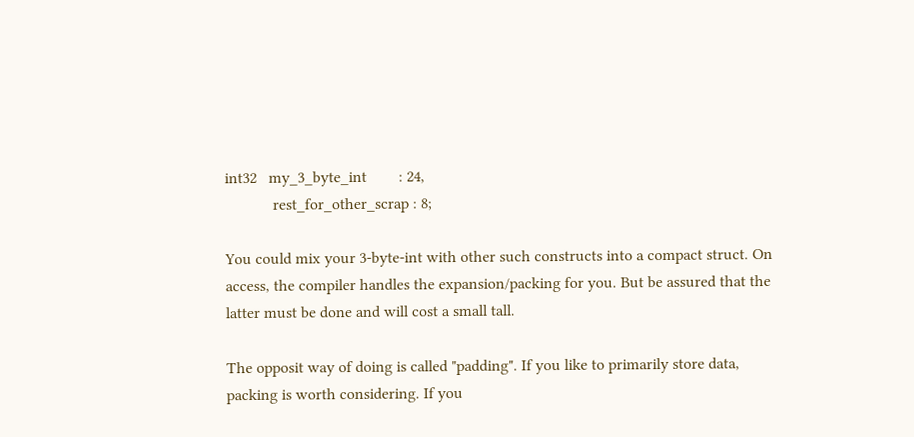int32   my_3_byte_int        : 24,
            rest_for_other_scrap : 8;

You could mix your 3-byte-int with other such constructs into a compact struct. On access, the compiler handles the expansion/packing for you. But be assured that the latter must be done and will cost a small tall.

The opposit way of doing is called "padding". If you like to primarily store data, packing is worth considering. If you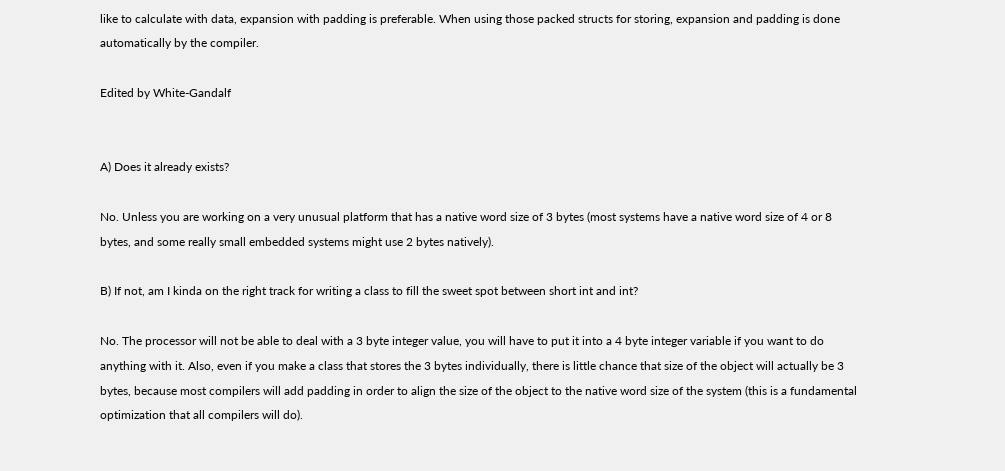like to calculate with data, expansion with padding is preferable. When using those packed structs for storing, expansion and padding is done automatically by the compiler.

Edited by White-Gandalf


A) Does it already exists?

No. Unless you are working on a very unusual platform that has a native word size of 3 bytes (most systems have a native word size of 4 or 8 bytes, and some really small embedded systems might use 2 bytes natively).

B) If not, am I kinda on the right track for writing a class to fill the sweet spot between short int and int?

No. The processor will not be able to deal with a 3 byte integer value, you will have to put it into a 4 byte integer variable if you want to do anything with it. Also, even if you make a class that stores the 3 bytes individually, there is little chance that size of the object will actually be 3 bytes, because most compilers will add padding in order to align the size of the object to the native word size of the system (this is a fundamental optimization that all compilers will do).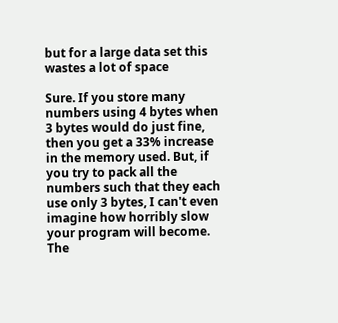but for a large data set this wastes a lot of space

Sure. If you store many numbers using 4 bytes when 3 bytes would do just fine, then you get a 33% increase in the memory used. But, if you try to pack all the numbers such that they each use only 3 bytes, I can't even imagine how horribly slow your program will become. The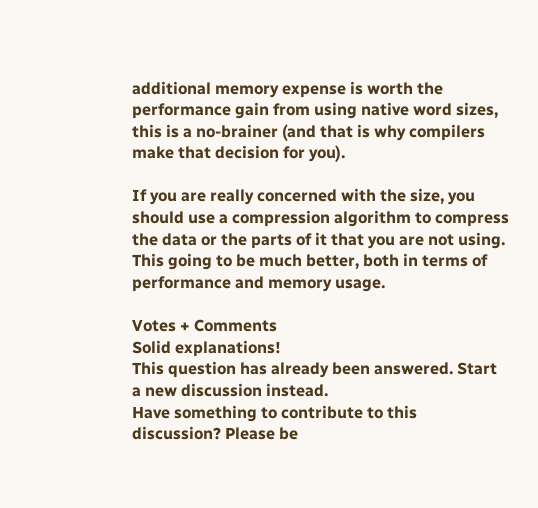additional memory expense is worth the performance gain from using native word sizes, this is a no-brainer (and that is why compilers make that decision for you).

If you are really concerned with the size, you should use a compression algorithm to compress the data or the parts of it that you are not using. This going to be much better, both in terms of performance and memory usage.

Votes + Comments
Solid explanations!
This question has already been answered. Start a new discussion instead.
Have something to contribute to this discussion? Please be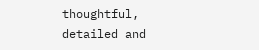thoughtful, detailed and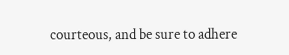courteous, and be sure to adhere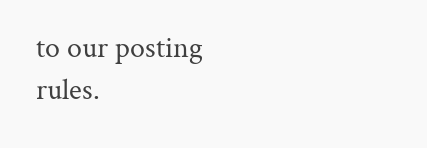to our posting rules.